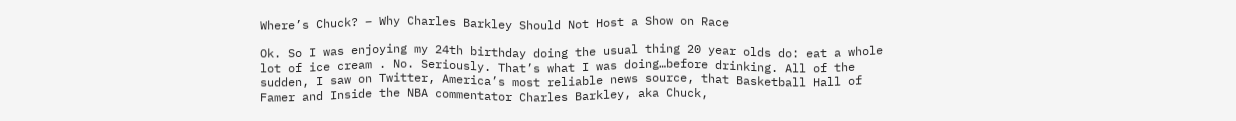Where’s Chuck? – Why Charles Barkley Should Not Host a Show on Race

Ok. So I was enjoying my 24th birthday doing the usual thing 20 year olds do: eat a whole lot of ice cream . No. Seriously. That’s what I was doing…before drinking. All of the sudden, I saw on Twitter, America’s most reliable news source, that Basketball Hall of Famer and Inside the NBA commentator Charles Barkley, aka Chuck,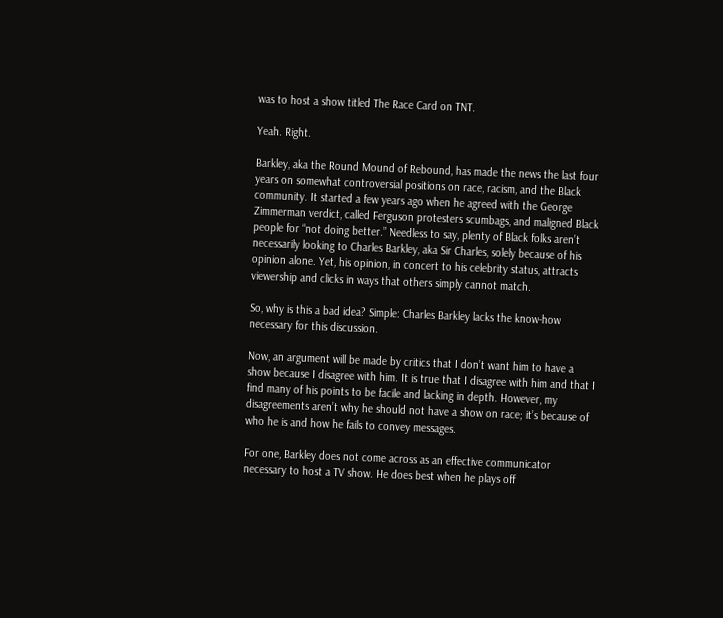was to host a show titled The Race Card on TNT.

Yeah. Right.

Barkley, aka the Round Mound of Rebound, has made the news the last four years on somewhat controversial positions on race, racism, and the Black community. It started a few years ago when he agreed with the George Zimmerman verdict, called Ferguson protesters scumbags, and maligned Black people for “not doing better.” Needless to say, plenty of Black folks aren’t necessarily looking to Charles Barkley, aka Sir Charles, solely because of his opinion alone. Yet, his opinion, in concert to his celebrity status, attracts viewership and clicks in ways that others simply cannot match.

So, why is this a bad idea? Simple: Charles Barkley lacks the know-how necessary for this discussion.

Now, an argument will be made by critics that I don’t want him to have a show because I disagree with him. It is true that I disagree with him and that I find many of his points to be facile and lacking in depth. However, my disagreements aren’t why he should not have a show on race; it’s because of who he is and how he fails to convey messages.

For one, Barkley does not come across as an effective communicator necessary to host a TV show. He does best when he plays off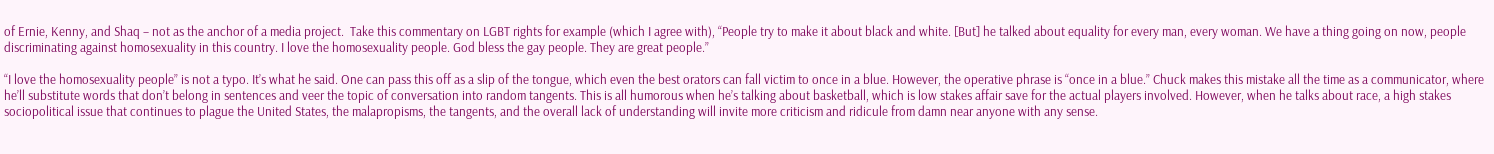of Ernie, Kenny, and Shaq – not as the anchor of a media project.  Take this commentary on LGBT rights for example (which I agree with), “People try to make it about black and white. [But] he talked about equality for every man, every woman. We have a thing going on now, people discriminating against homosexuality in this country. I love the homosexuality people. God bless the gay people. They are great people.”

“I love the homosexuality people” is not a typo. It’s what he said. One can pass this off as a slip of the tongue, which even the best orators can fall victim to once in a blue. However, the operative phrase is “once in a blue.” Chuck makes this mistake all the time as a communicator, where he’ll substitute words that don’t belong in sentences and veer the topic of conversation into random tangents. This is all humorous when he’s talking about basketball, which is low stakes affair save for the actual players involved. However, when he talks about race, a high stakes sociopolitical issue that continues to plague the United States, the malapropisms, the tangents, and the overall lack of understanding will invite more criticism and ridicule from damn near anyone with any sense.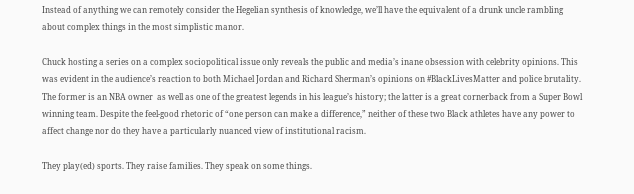Instead of anything we can remotely consider the Hegelian synthesis of knowledge, we’ll have the equivalent of a drunk uncle rambling about complex things in the most simplistic manor.

Chuck hosting a series on a complex sociopolitical issue only reveals the public and media’s inane obsession with celebrity opinions. This was evident in the audience’s reaction to both Michael Jordan and Richard Sherman’s opinions on #BlackLivesMatter and police brutality. The former is an NBA owner  as well as one of the greatest legends in his league’s history; the latter is a great cornerback from a Super Bowl winning team. Despite the feel-good rhetoric of “one person can make a difference,” neither of these two Black athletes have any power to affect change nor do they have a particularly nuanced view of institutional racism.

They play(ed) sports. They raise families. They speak on some things.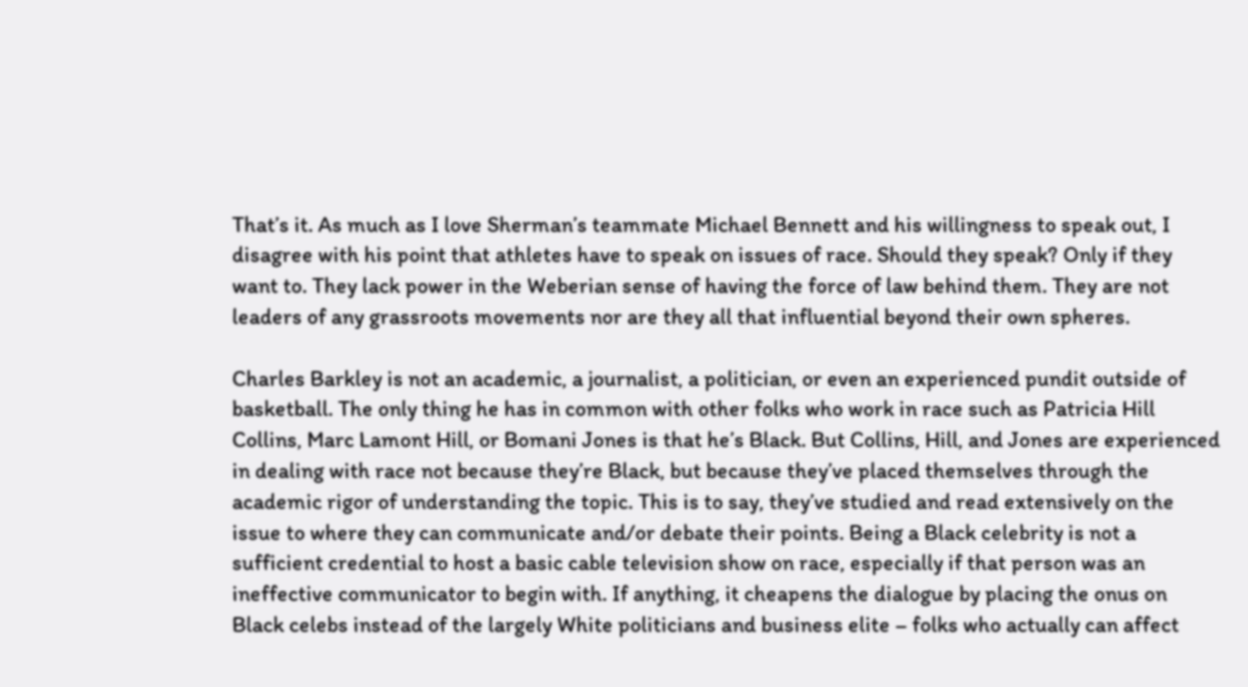That’s it. As much as I love Sherman’s teammate Michael Bennett and his willingness to speak out, I disagree with his point that athletes have to speak on issues of race. Should they speak? Only if they want to. They lack power in the Weberian sense of having the force of law behind them. They are not leaders of any grassroots movements nor are they all that influential beyond their own spheres.

Charles Barkley is not an academic, a journalist, a politician, or even an experienced pundit outside of basketball. The only thing he has in common with other folks who work in race such as Patricia Hill Collins, Marc Lamont Hill, or Bomani Jones is that he’s Black. But Collins, Hill, and Jones are experienced in dealing with race not because they’re Black, but because they’ve placed themselves through the academic rigor of understanding the topic. This is to say, they’ve studied and read extensively on the issue to where they can communicate and/or debate their points. Being a Black celebrity is not a sufficient credential to host a basic cable television show on race, especially if that person was an ineffective communicator to begin with. If anything, it cheapens the dialogue by placing the onus on Black celebs instead of the largely White politicians and business elite – folks who actually can affect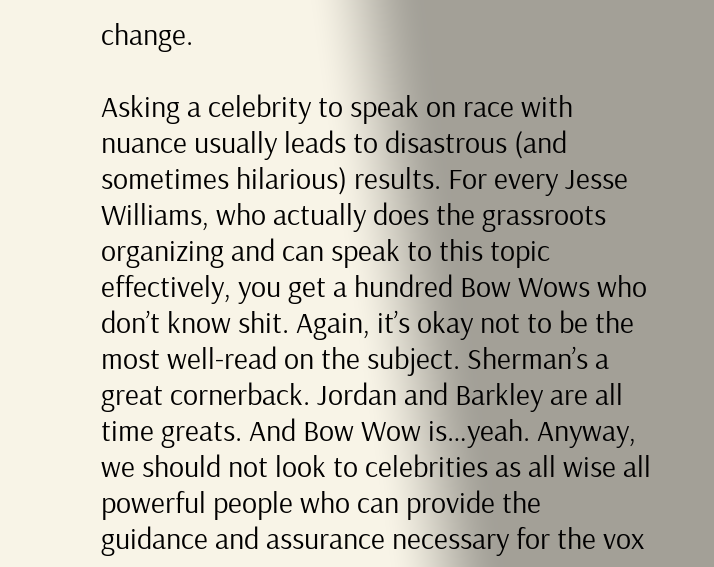change.

Asking a celebrity to speak on race with nuance usually leads to disastrous (and sometimes hilarious) results. For every Jesse Williams, who actually does the grassroots organizing and can speak to this topic effectively, you get a hundred Bow Wows who don’t know shit. Again, it’s okay not to be the most well-read on the subject. Sherman’s a great cornerback. Jordan and Barkley are all time greats. And Bow Wow is…yeah. Anyway, we should not look to celebrities as all wise all powerful people who can provide the guidance and assurance necessary for the vox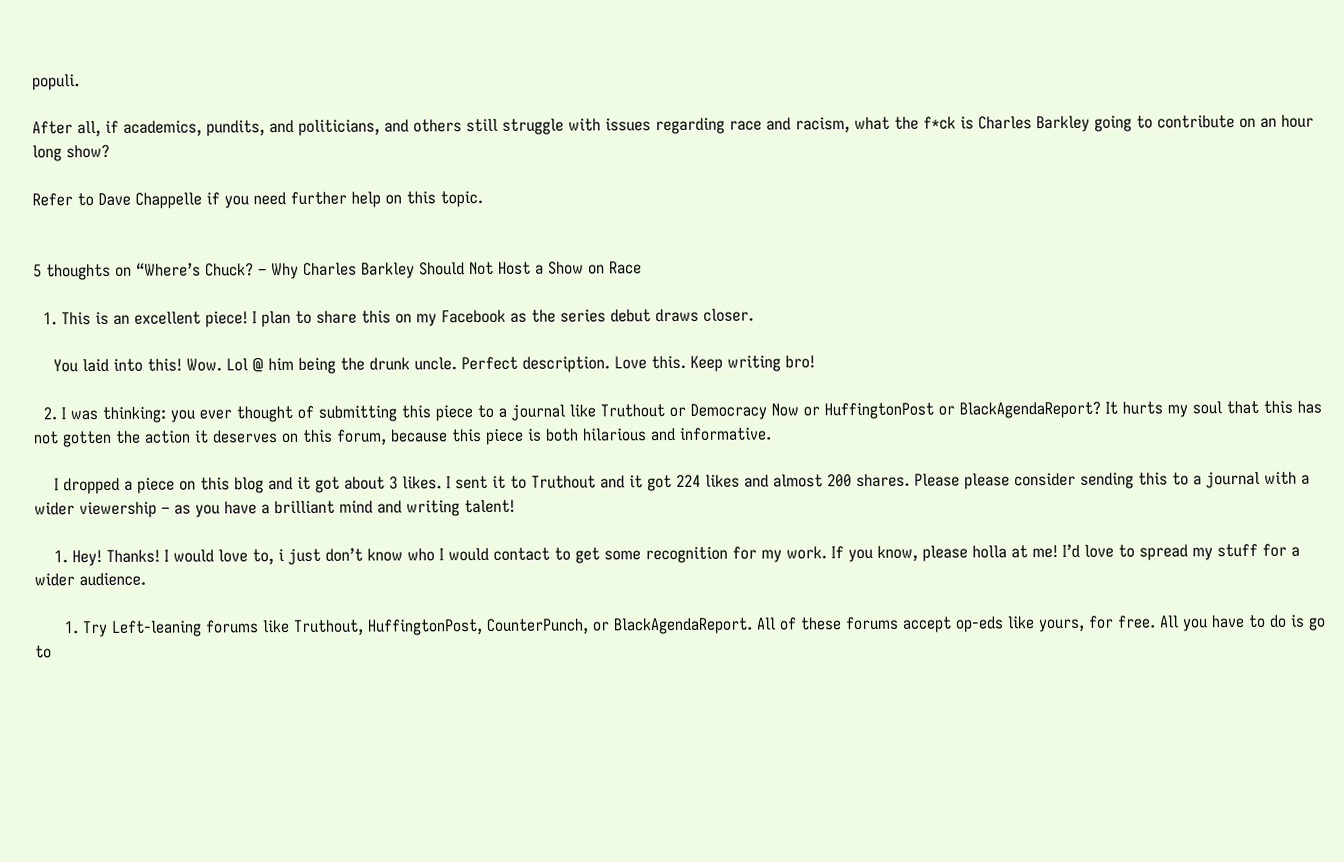populi.

After all, if academics, pundits, and politicians, and others still struggle with issues regarding race and racism, what the f*ck is Charles Barkley going to contribute on an hour long show?

Refer to Dave Chappelle if you need further help on this topic.


5 thoughts on “Where’s Chuck? – Why Charles Barkley Should Not Host a Show on Race

  1. This is an excellent piece! I plan to share this on my Facebook as the series debut draws closer.

    You laid into this! Wow. Lol @ him being the drunk uncle. Perfect description. Love this. Keep writing bro!

  2. I was thinking: you ever thought of submitting this piece to a journal like Truthout or Democracy Now or HuffingtonPost or BlackAgendaReport? It hurts my soul that this has not gotten the action it deserves on this forum, because this piece is both hilarious and informative.

    I dropped a piece on this blog and it got about 3 likes. I sent it to Truthout and it got 224 likes and almost 200 shares. Please please consider sending this to a journal with a wider viewership – as you have a brilliant mind and writing talent!

    1. Hey! Thanks! I would love to, i just don’t know who I would contact to get some recognition for my work. If you know, please holla at me! I’d love to spread my stuff for a wider audience.

      1. Try Left-leaning forums like Truthout, HuffingtonPost, CounterPunch, or BlackAgendaReport. All of these forums accept op-eds like yours, for free. All you have to do is go to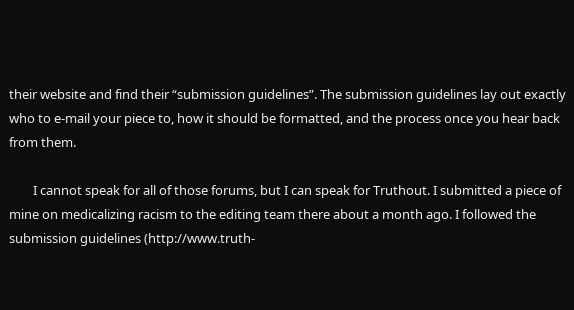their website and find their “submission guidelines”. The submission guidelines lay out exactly who to e-mail your piece to, how it should be formatted, and the process once you hear back from them.

        I cannot speak for all of those forums, but I can speak for Truthout. I submitted a piece of mine on medicalizing racism to the editing team there about a month ago. I followed the submission guidelines (http://www.truth-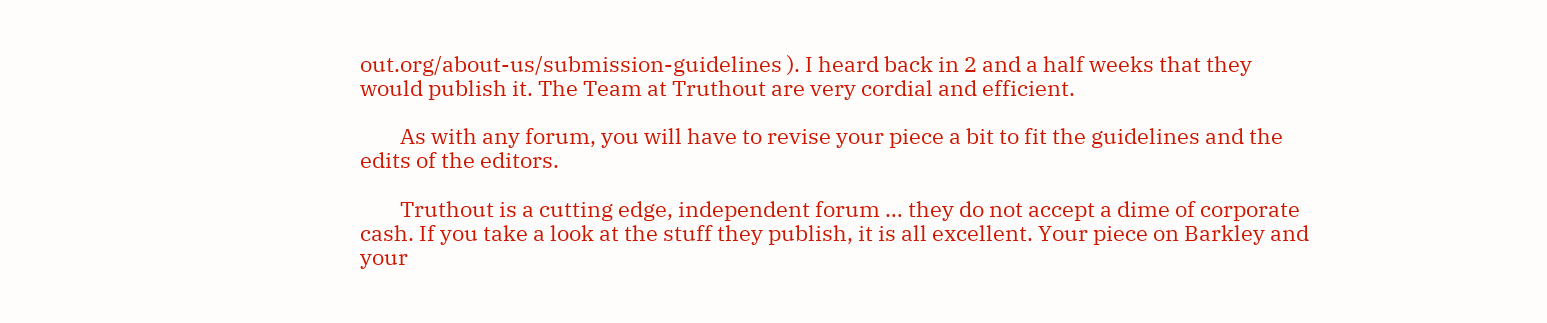out.org/about-us/submission-guidelines ). I heard back in 2 and a half weeks that they would publish it. The Team at Truthout are very cordial and efficient.

        As with any forum, you will have to revise your piece a bit to fit the guidelines and the edits of the editors.

        Truthout is a cutting edge, independent forum … they do not accept a dime of corporate cash. If you take a look at the stuff they publish, it is all excellent. Your piece on Barkley and your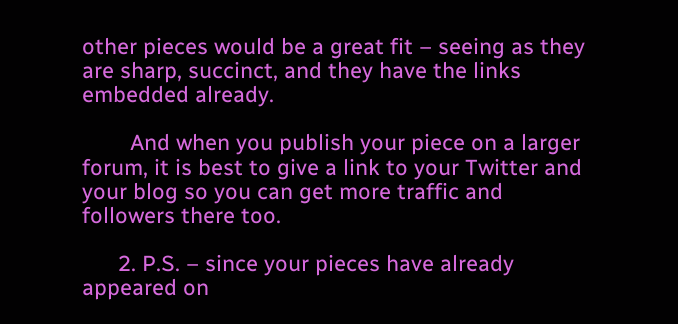other pieces would be a great fit – seeing as they are sharp, succinct, and they have the links embedded already.

        And when you publish your piece on a larger forum, it is best to give a link to your Twitter and your blog so you can get more traffic and followers there too.

      2. P.S. – since your pieces have already appeared on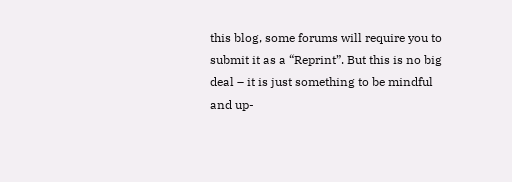this blog, some forums will require you to submit it as a “Reprint”. But this is no big deal – it is just something to be mindful and up-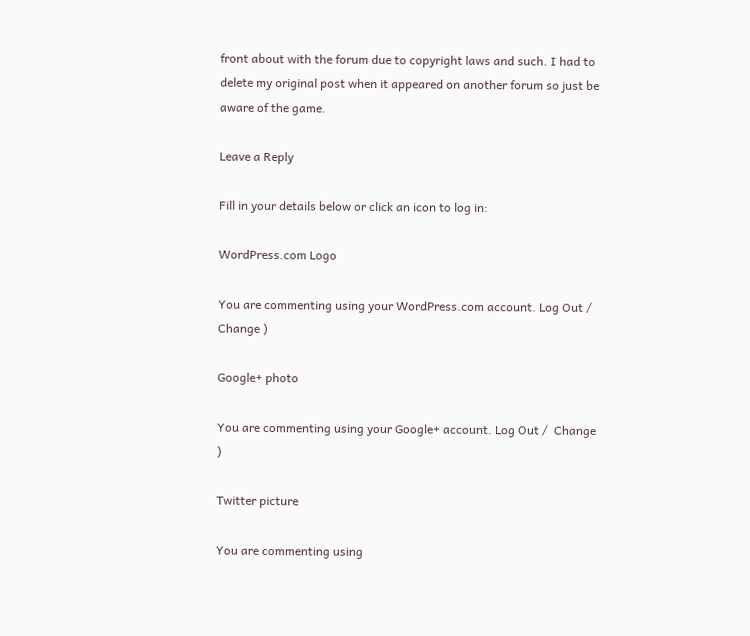front about with the forum due to copyright laws and such. I had to delete my original post when it appeared on another forum so just be aware of the game.

Leave a Reply

Fill in your details below or click an icon to log in:

WordPress.com Logo

You are commenting using your WordPress.com account. Log Out /  Change )

Google+ photo

You are commenting using your Google+ account. Log Out /  Change )

Twitter picture

You are commenting using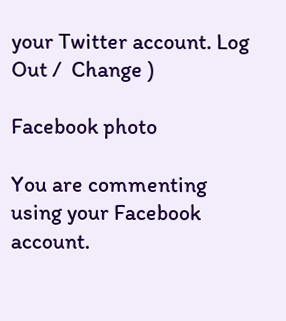your Twitter account. Log Out /  Change )

Facebook photo

You are commenting using your Facebook account.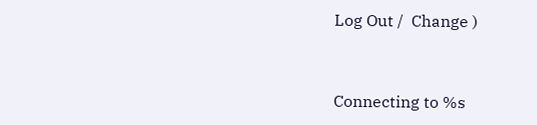Log Out /  Change )


Connecting to %s